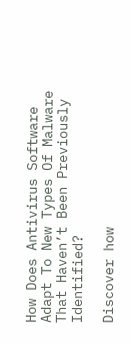How Does Antivirus Software Adapt To New Types Of Malware That Haven’t Been Previously Identified?

Discover how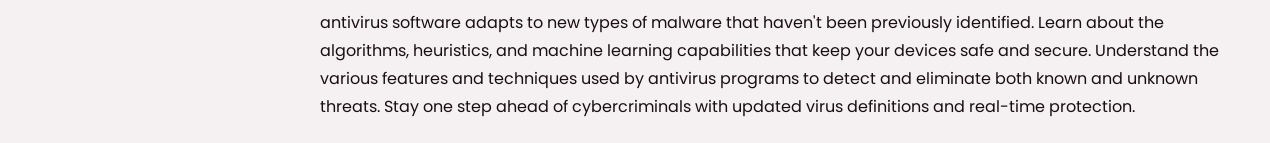antivirus software adapts to new types of malware that haven't been previously identified. Learn about the algorithms, heuristics, and machine learning capabilities that keep your devices safe and secure. Understand the various features and techniques used by antivirus programs to detect and eliminate both known and unknown threats. Stay one step ahead of cybercriminals with updated virus definitions and real-time protection.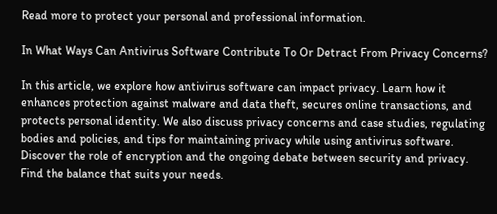Read more to protect your personal and professional information.

In What Ways Can Antivirus Software Contribute To Or Detract From Privacy Concerns?

In this article, we explore how antivirus software can impact privacy. Learn how it enhances protection against malware and data theft, secures online transactions, and protects personal identity. We also discuss privacy concerns and case studies, regulating bodies and policies, and tips for maintaining privacy while using antivirus software. Discover the role of encryption and the ongoing debate between security and privacy. Find the balance that suits your needs.